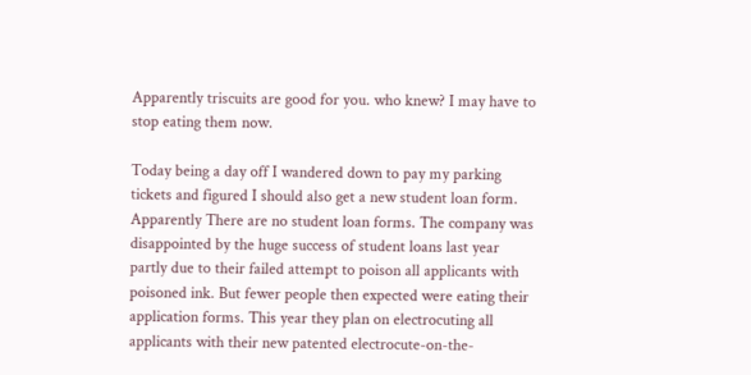Apparently triscuits are good for you. who knew? I may have to stop eating them now.

Today being a day off I wandered down to pay my parking tickets and figured I should also get a new student loan form. Apparently There are no student loan forms. The company was disappointed by the huge success of student loans last year partly due to their failed attempt to poison all applicants with poisoned ink. But fewer people then expected were eating their application forms. This year they plan on electrocuting all applicants with their new patented electrocute-on-the-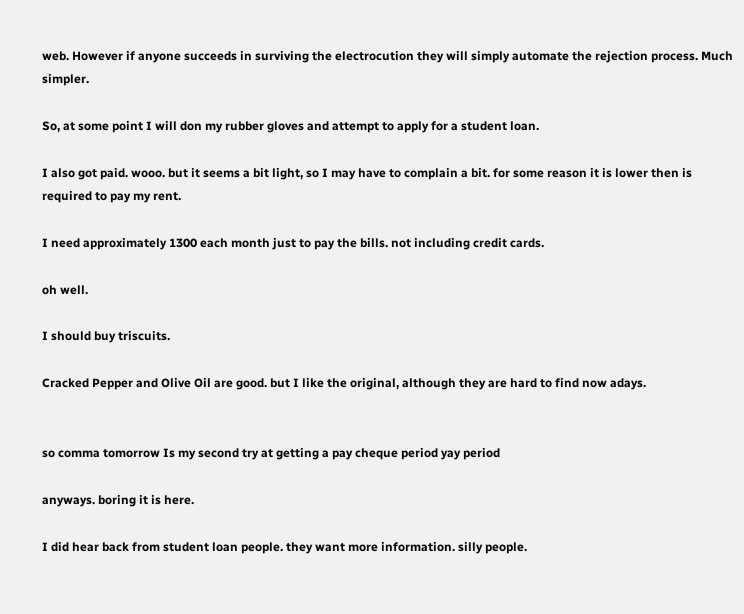web. However if anyone succeeds in surviving the electrocution they will simply automate the rejection process. Much simpler.

So, at some point I will don my rubber gloves and attempt to apply for a student loan.

I also got paid. wooo. but it seems a bit light, so I may have to complain a bit. for some reason it is lower then is required to pay my rent.

I need approximately 1300 each month just to pay the bills. not including credit cards.

oh well.

I should buy triscuits.

Cracked Pepper and Olive Oil are good. but I like the original, although they are hard to find now adays.


so comma tomorrow Is my second try at getting a pay cheque period yay period

anyways. boring it is here.

I did hear back from student loan people. they want more information. silly people.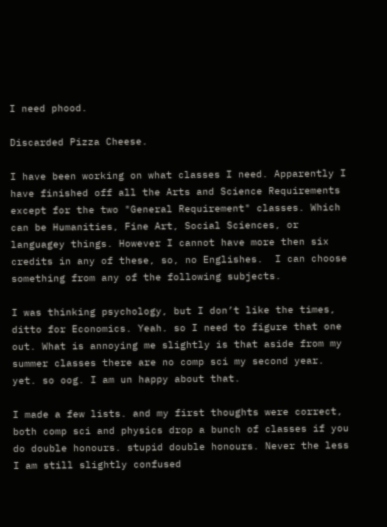I need phood.

Discarded Pizza Cheese.

I have been working on what classes I need. Apparently I have finished off all the Arts and Science Requirements except for the two "General Requirement" classes. Which can be Humanities, Fine Art, Social Sciences, or languagey things. However I cannot have more then six credits in any of these, so, no Englishes.  I can choose something from any of the following subjects.

I was thinking psychology, but I don’t like the times, ditto for Economics. Yeah. so I need to figure that one out. What is annoying me slightly is that aside from my summer classes there are no comp sci my second year. yet. so oog. I am un happy about that.

I made a few lists. and my first thoughts were correct, both comp sci and physics drop a bunch of classes if you do double honours. stupid double honours. Never the less I am still slightly confused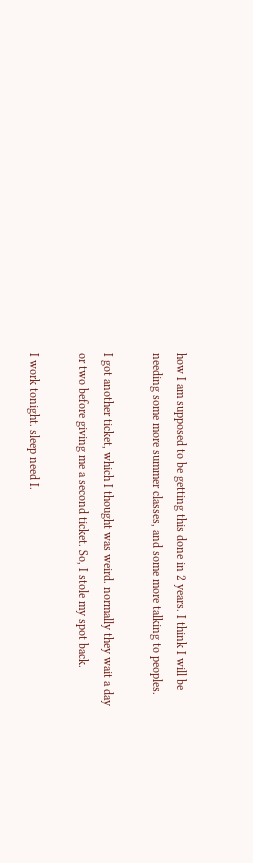how I am supposed to be getting this done in 2 years. I think I will be needing some more summer classes, and some more talking to peoples.

I got another ticket, which I thought was weird. normally they wait a day or two before giving me a second ticket. So, I stole my spot back.

I work tonight. sleep need I.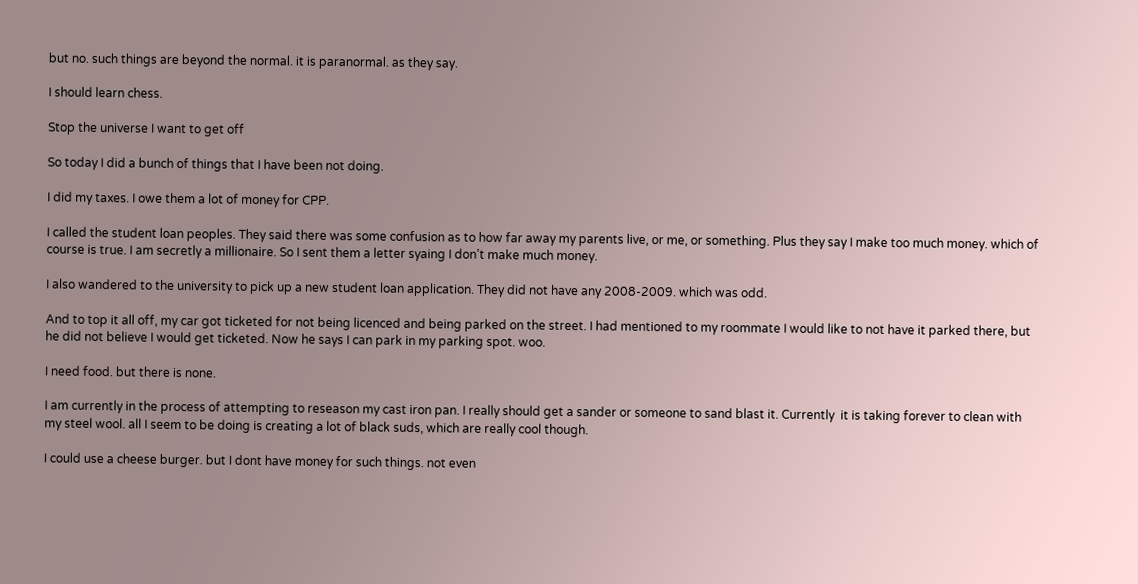but no. such things are beyond the normal. it is paranormal. as they say.

I should learn chess.

Stop the universe I want to get off

So today I did a bunch of things that I have been not doing.

I did my taxes. I owe them a lot of money for CPP.

I called the student loan peoples. They said there was some confusion as to how far away my parents live, or me, or something. Plus they say I make too much money. which of course is true. I am secretly a millionaire. So I sent them a letter syaing I don’t make much money.

I also wandered to the university to pick up a new student loan application. They did not have any 2008-2009. which was odd.

And to top it all off, my car got ticketed for not being licenced and being parked on the street. I had mentioned to my roommate I would like to not have it parked there, but he did not believe I would get ticketed. Now he says I can park in my parking spot. woo.

I need food. but there is none.

I am currently in the process of attempting to reseason my cast iron pan. I really should get a sander or someone to sand blast it. Currently  it is taking forever to clean with my steel wool. all I seem to be doing is creating a lot of black suds, which are really cool though.

I could use a cheese burger. but I dont have money for such things. not even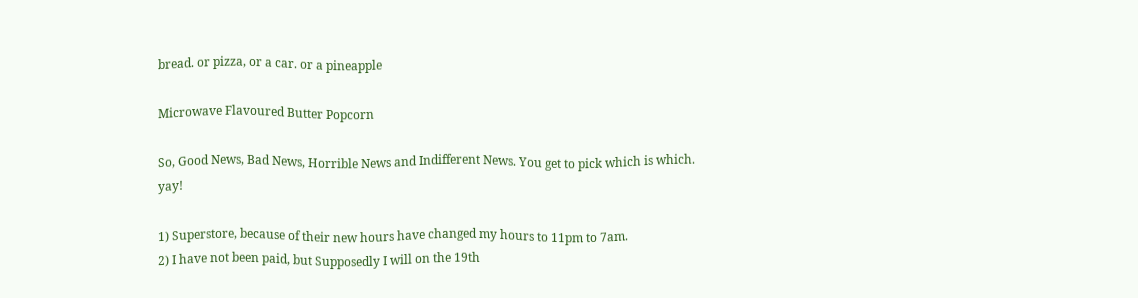bread. or pizza, or a car. or a pineapple

Microwave Flavoured Butter Popcorn

So, Good News, Bad News, Horrible News and Indifferent News. You get to pick which is which. yay!

1) Superstore, because of their new hours have changed my hours to 11pm to 7am.
2) I have not been paid, but Supposedly I will on the 19th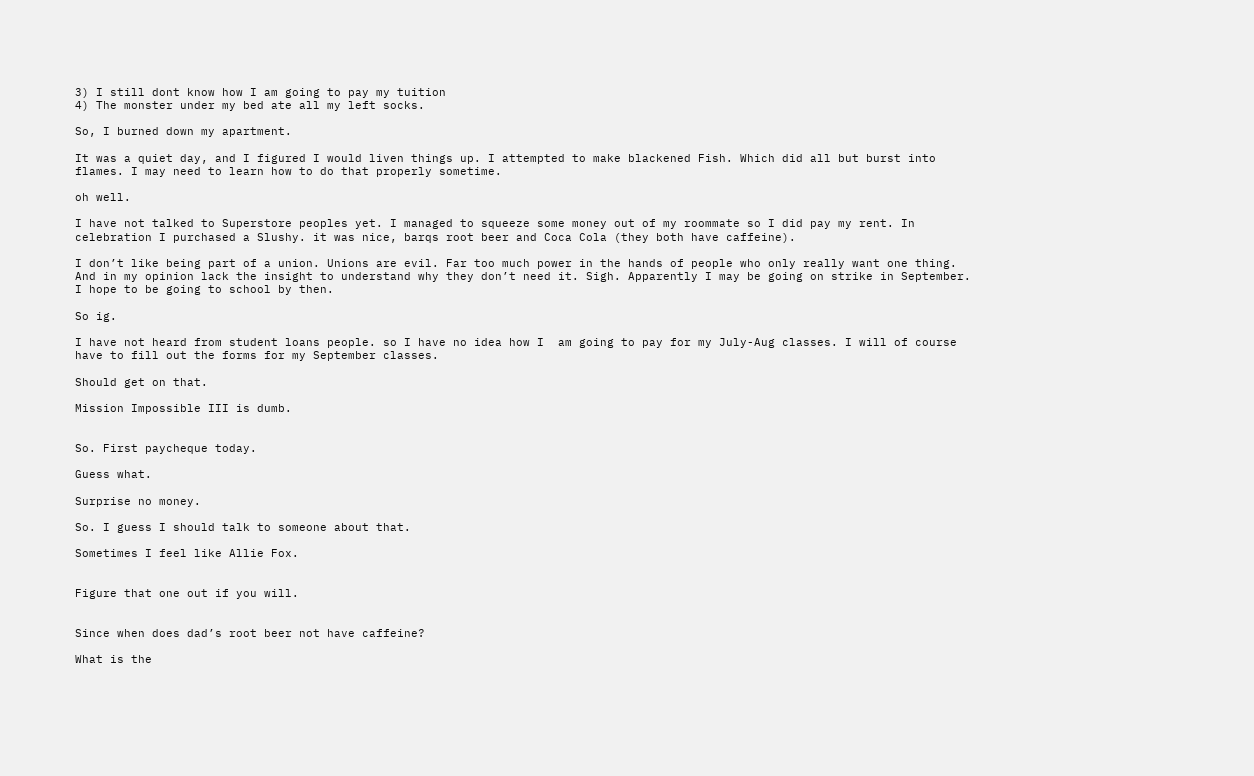3) I still dont know how I am going to pay my tuition
4) The monster under my bed ate all my left socks.

So, I burned down my apartment.

It was a quiet day, and I figured I would liven things up. I attempted to make blackened Fish. Which did all but burst into flames. I may need to learn how to do that properly sometime.

oh well.

I have not talked to Superstore peoples yet. I managed to squeeze some money out of my roommate so I did pay my rent. In celebration I purchased a Slushy. it was nice, barqs root beer and Coca Cola (they both have caffeine).

I don’t like being part of a union. Unions are evil. Far too much power in the hands of people who only really want one thing. And in my opinion lack the insight to understand why they don’t need it. Sigh. Apparently I may be going on strike in September. I hope to be going to school by then.

So ig.

I have not heard from student loans people. so I have no idea how I  am going to pay for my July-Aug classes. I will of course have to fill out the forms for my September classes.

Should get on that.

Mission Impossible III is dumb.


So. First paycheque today.

Guess what.

Surprise no money.

So. I guess I should talk to someone about that.

Sometimes I feel like Allie Fox.


Figure that one out if you will.


Since when does dad’s root beer not have caffeine?

What is the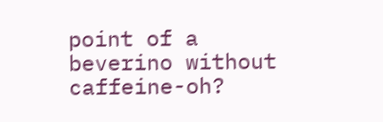point of a beverino without caffeine-oh?